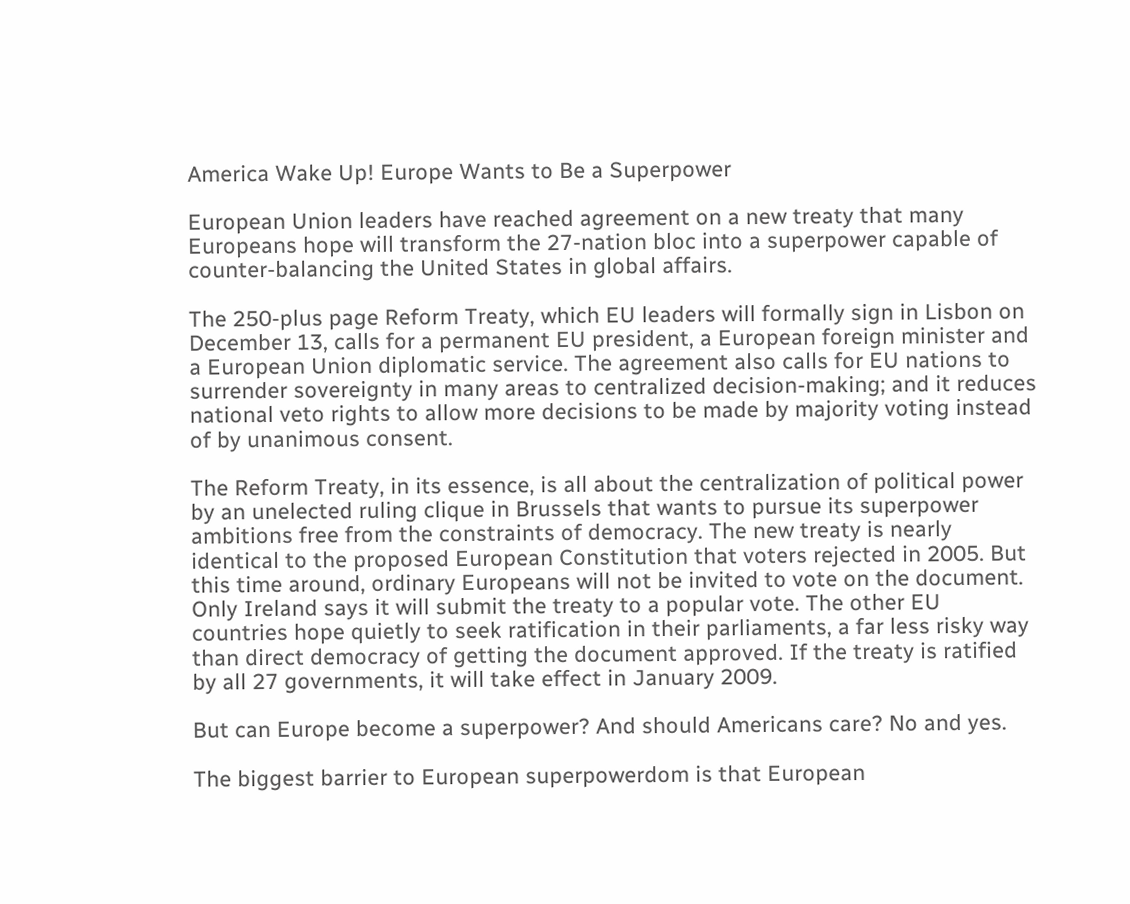America Wake Up! Europe Wants to Be a Superpower

European Union leaders have reached agreement on a new treaty that many Europeans hope will transform the 27-nation bloc into a superpower capable of counter-balancing the United States in global affairs.

The 250-plus page Reform Treaty, which EU leaders will formally sign in Lisbon on December 13, calls for a permanent EU president, a European foreign minister and a European Union diplomatic service. The agreement also calls for EU nations to surrender sovereignty in many areas to centralized decision-making; and it reduces national veto rights to allow more decisions to be made by majority voting instead of by unanimous consent.

The Reform Treaty, in its essence, is all about the centralization of political power by an unelected ruling clique in Brussels that wants to pursue its superpower ambitions free from the constraints of democracy. The new treaty is nearly identical to the proposed European Constitution that voters rejected in 2005. But this time around, ordinary Europeans will not be invited to vote on the document. Only Ireland says it will submit the treaty to a popular vote. The other EU countries hope quietly to seek ratification in their parliaments, a far less risky way than direct democracy of getting the document approved. If the treaty is ratified by all 27 governments, it will take effect in January 2009.

But can Europe become a superpower? And should Americans care? No and yes.

The biggest barrier to European superpowerdom is that European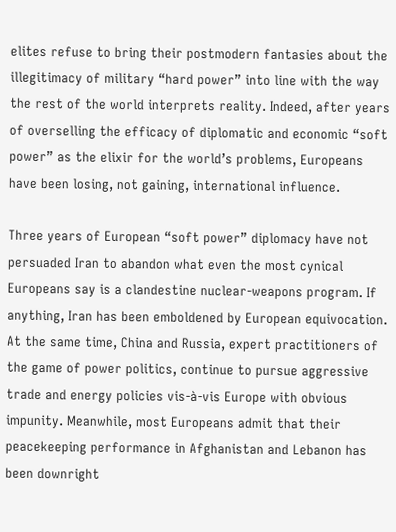elites refuse to bring their postmodern fantasies about the illegitimacy of military “hard power” into line with the way the rest of the world interprets reality. Indeed, after years of overselling the efficacy of diplomatic and economic “soft power” as the elixir for the world’s problems, Europeans have been losing, not gaining, international influence.

Three years of European “soft power” diplomacy have not persuaded Iran to abandon what even the most cynical Europeans say is a clandestine nuclear-weapons program. If anything, Iran has been emboldened by European equivocation. At the same time, China and Russia, expert practitioners of the game of power politics, continue to pursue aggressive trade and energy policies vis-à-vis Europe with obvious impunity. Meanwhile, most Europeans admit that their peacekeeping performance in Afghanistan and Lebanon has been downright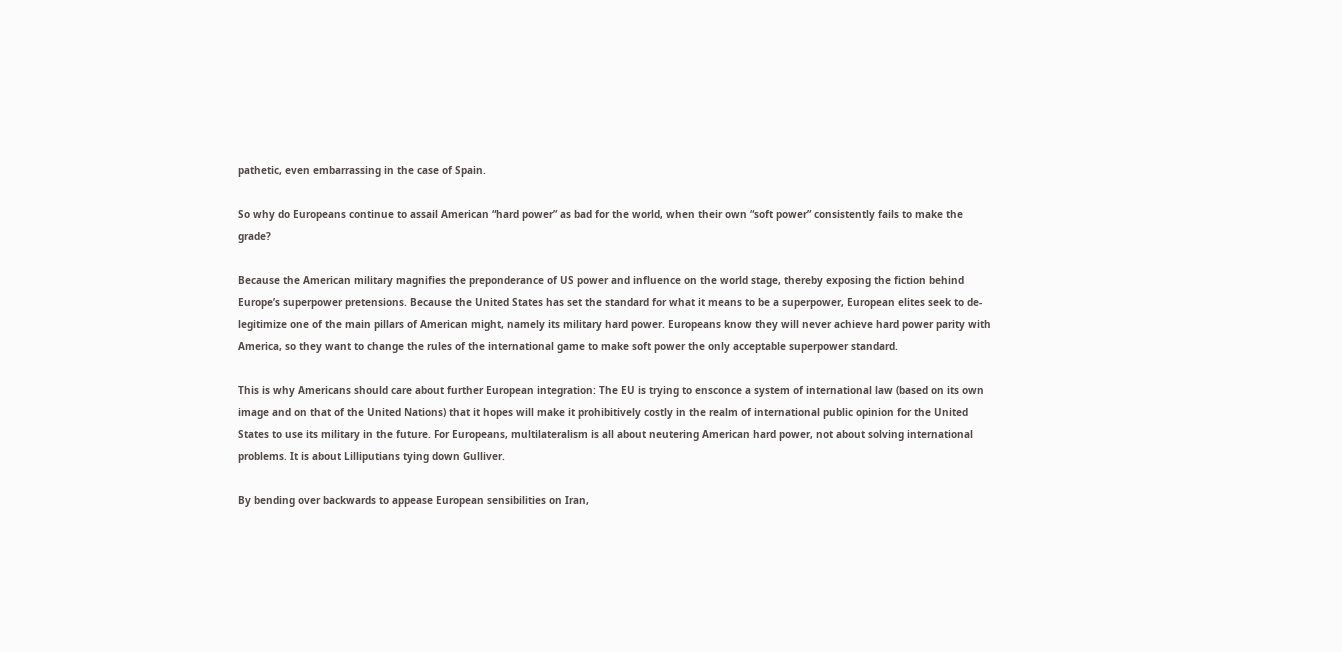pathetic, even embarrassing in the case of Spain.

So why do Europeans continue to assail American “hard power” as bad for the world, when their own “soft power” consistently fails to make the grade?

Because the American military magnifies the preponderance of US power and influence on the world stage, thereby exposing the fiction behind Europe’s superpower pretensions. Because the United States has set the standard for what it means to be a superpower, European elites seek to de-legitimize one of the main pillars of American might, namely its military hard power. Europeans know they will never achieve hard power parity with America, so they want to change the rules of the international game to make soft power the only acceptable superpower standard.

This is why Americans should care about further European integration: The EU is trying to ensconce a system of international law (based on its own image and on that of the United Nations) that it hopes will make it prohibitively costly in the realm of international public opinion for the United States to use its military in the future. For Europeans, multilateralism is all about neutering American hard power, not about solving international problems. It is about Lilliputians tying down Gulliver.

By bending over backwards to appease European sensibilities on Iran,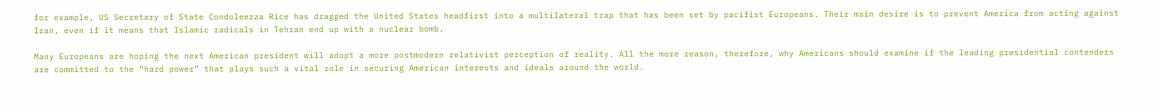for example, US Secretary of State Condoleezza Rice has dragged the United States headfirst into a multilateral trap that has been set by pacifist Europeans. Their main desire is to prevent America from acting against Iran, even if it means that Islamic radicals in Tehran end up with a nuclear bomb.

Many Europeans are hoping the next American president will adopt a more postmodern relativist perception of reality. All the more reason, therefore, why Americans should examine if the leading presidential contenders are committed to the “hard power” that plays such a vital role in securing American interests and ideals around the world.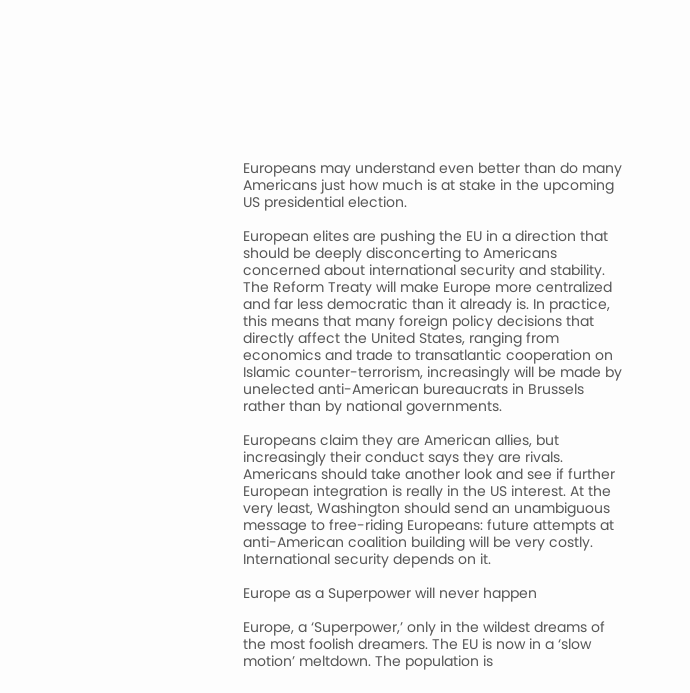Europeans may understand even better than do many Americans just how much is at stake in the upcoming US presidential election.

European elites are pushing the EU in a direction that should be deeply disconcerting to Americans concerned about international security and stability. The Reform Treaty will make Europe more centralized and far less democratic than it already is. In practice, this means that many foreign policy decisions that directly affect the United States, ranging from economics and trade to transatlantic cooperation on Islamic counter-terrorism, increasingly will be made by unelected anti-American bureaucrats in Brussels rather than by national governments.

Europeans claim they are American allies, but increasingly their conduct says they are rivals. Americans should take another look and see if further European integration is really in the US interest. At the very least, Washington should send an unambiguous message to free-riding Europeans: future attempts at anti-American coalition building will be very costly. International security depends on it.

Europe as a Superpower will never happen

Europe, a ‘Superpower,’ only in the wildest dreams of the most foolish dreamers. The EU is now in a ‘slow motion’ meltdown. The population is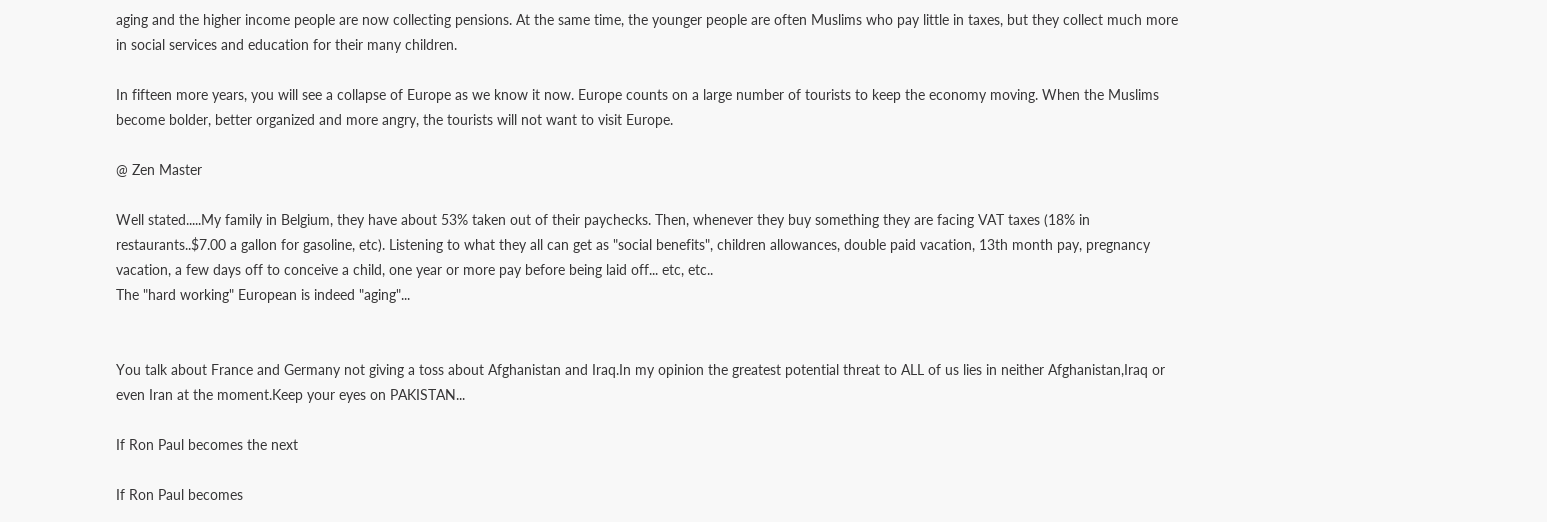aging and the higher income people are now collecting pensions. At the same time, the younger people are often Muslims who pay little in taxes, but they collect much more in social services and education for their many children.

In fifteen more years, you will see a collapse of Europe as we know it now. Europe counts on a large number of tourists to keep the economy moving. When the Muslims become bolder, better organized and more angry, the tourists will not want to visit Europe.

@ Zen Master

Well stated.....My family in Belgium, they have about 53% taken out of their paychecks. Then, whenever they buy something they are facing VAT taxes (18% in restaurants..$7.00 a gallon for gasoline, etc). Listening to what they all can get as "social benefits", children allowances, double paid vacation, 13th month pay, pregnancy vacation, a few days off to conceive a child, one year or more pay before being laid off... etc, etc..
The "hard working" European is indeed "aging"...


You talk about France and Germany not giving a toss about Afghanistan and Iraq.In my opinion the greatest potential threat to ALL of us lies in neither Afghanistan,Iraq or even Iran at the moment.Keep your eyes on PAKISTAN...

If Ron Paul becomes the next

If Ron Paul becomes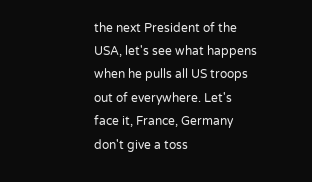the next President of the USA, let's see what happens when he pulls all US troops out of everywhere. Let's face it, France, Germany don't give a toss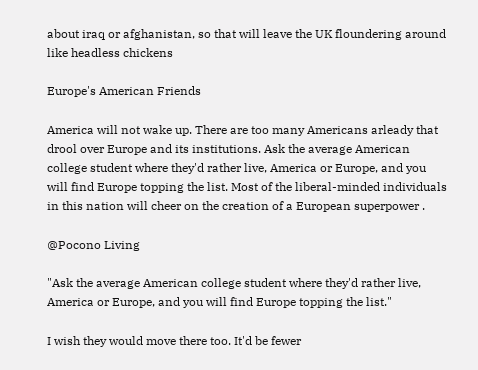about iraq or afghanistan, so that will leave the UK floundering around like headless chickens

Europe's American Friends

America will not wake up. There are too many Americans arleady that drool over Europe and its institutions. Ask the average American college student where they'd rather live, America or Europe, and you will find Europe topping the list. Most of the liberal-minded individuals in this nation will cheer on the creation of a European superpower .

@Pocono Living

"Ask the average American college student where they'd rather live, America or Europe, and you will find Europe topping the list."

I wish they would move there too. It'd be fewer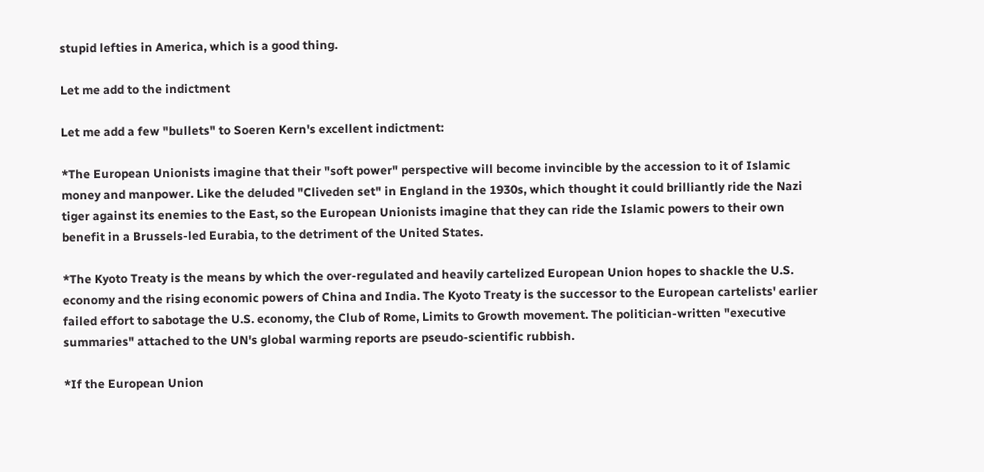stupid lefties in America, which is a good thing.

Let me add to the indictment

Let me add a few "bullets" to Soeren Kern's excellent indictment:

*The European Unionists imagine that their "soft power" perspective will become invincible by the accession to it of Islamic money and manpower. Like the deluded "Cliveden set" in England in the 1930s, which thought it could brilliantly ride the Nazi tiger against its enemies to the East, so the European Unionists imagine that they can ride the Islamic powers to their own benefit in a Brussels-led Eurabia, to the detriment of the United States.

*The Kyoto Treaty is the means by which the over-regulated and heavily cartelized European Union hopes to shackle the U.S. economy and the rising economic powers of China and India. The Kyoto Treaty is the successor to the European cartelists' earlier failed effort to sabotage the U.S. economy, the Club of Rome, Limits to Growth movement. The politician-written "executive summaries" attached to the UN's global warming reports are pseudo-scientific rubbish.

*If the European Union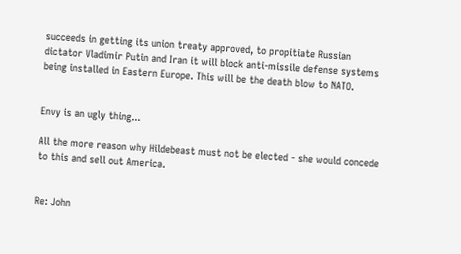succeeds in getting its union treaty approved, to propitiate Russian dictator Vladimir Putin and Iran it will block anti-missile defense systems being installed in Eastern Europe. This will be the death blow to NATO.


Envy is an ugly thing...

All the more reason why Hildebeast must not be elected - she would concede to this and sell out America.


Re: John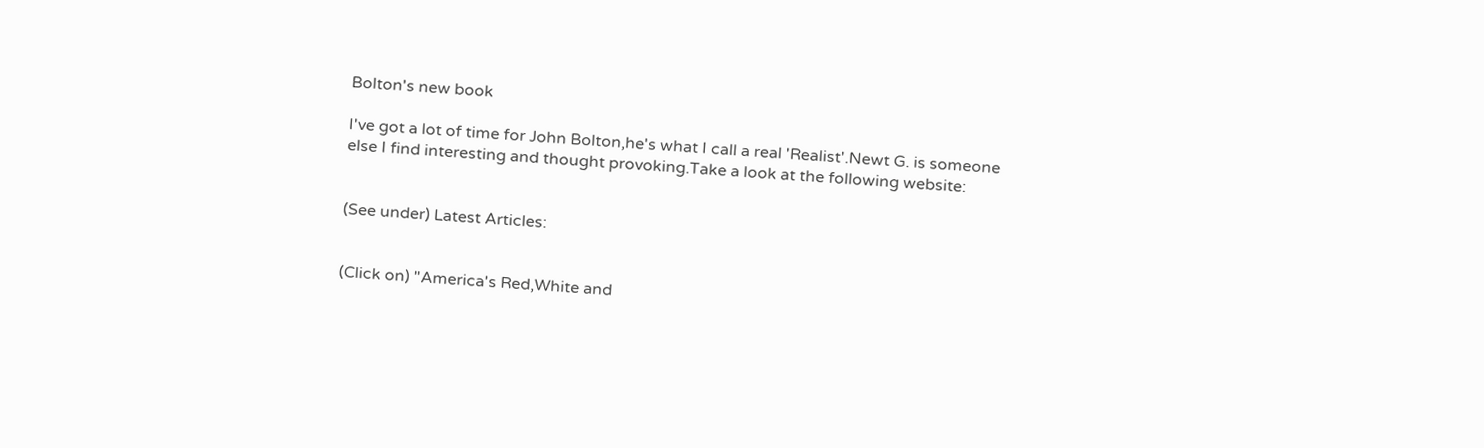Bolton's new book

I've got a lot of time for John Bolton,he's what I call a real 'Realist'.Newt G. is someone else I find interesting and thought provoking.Take a look at the following website:


(See under) Latest Articles:


(Click on) "America's Red,White and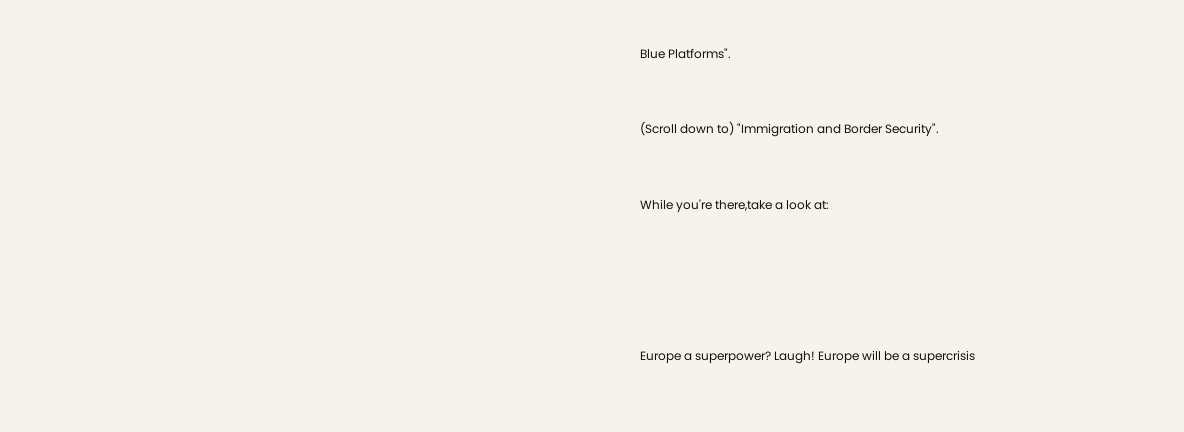Blue Platforms".


(Scroll down to) "Immigration and Border Security".


While you're there,take a look at:





Europe a superpower? Laugh! Europe will be a supercrisis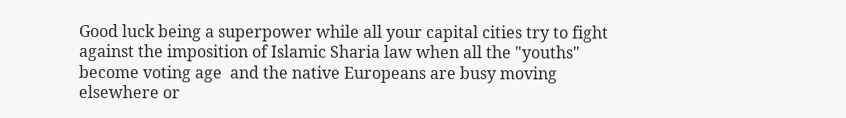Good luck being a superpower while all your capital cities try to fight against the imposition of Islamic Sharia law when all the "youths" become voting age  and the native Europeans are busy moving elsewhere or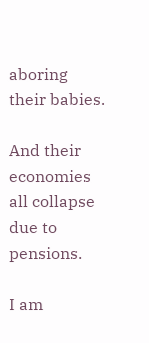aboring their babies.

And their economies all collapse due to pensions.

I am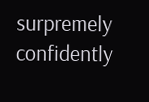surpremely confidently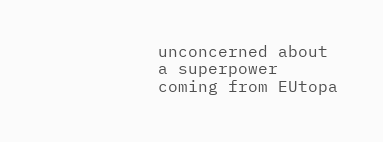unconcerned about a superpower coming from EUtopa